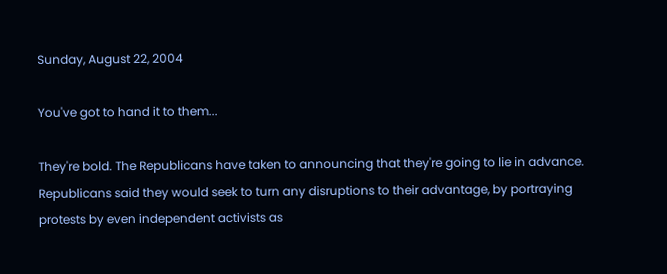Sunday, August 22, 2004

You've got to hand it to them...

They're bold. The Republicans have taken to announcing that they're going to lie in advance.
Republicans said they would seek to turn any disruptions to their advantage, by portraying protests by even independent activists as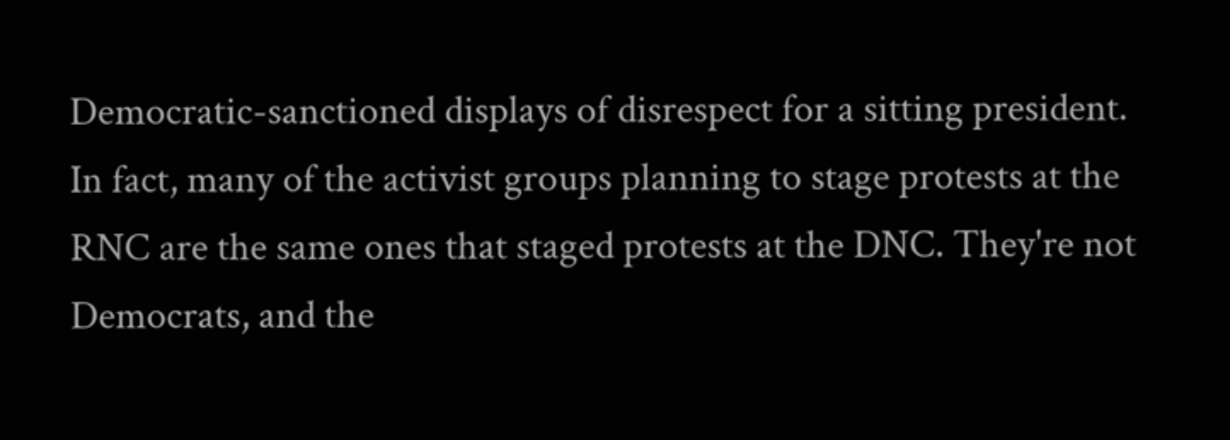Democratic-sanctioned displays of disrespect for a sitting president.
In fact, many of the activist groups planning to stage protests at the RNC are the same ones that staged protests at the DNC. They're not Democrats, and the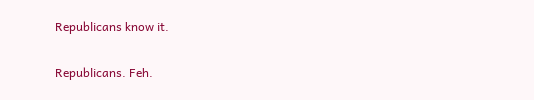Republicans know it.

Republicans. Feh.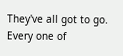They've all got to go. Every one of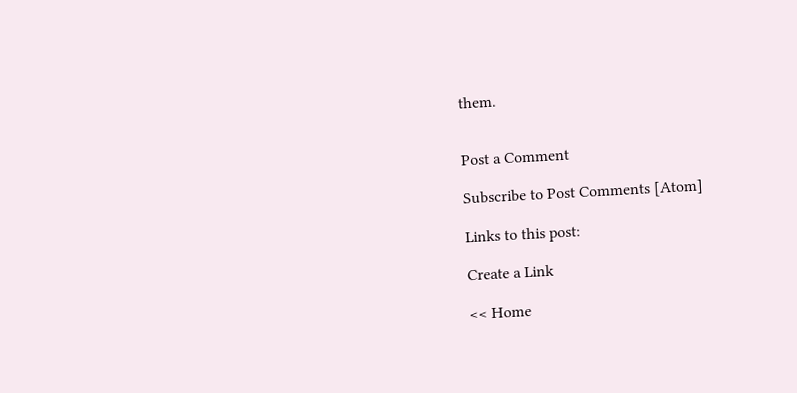them.


Post a Comment

Subscribe to Post Comments [Atom]

Links to this post:

Create a Link

<< Home